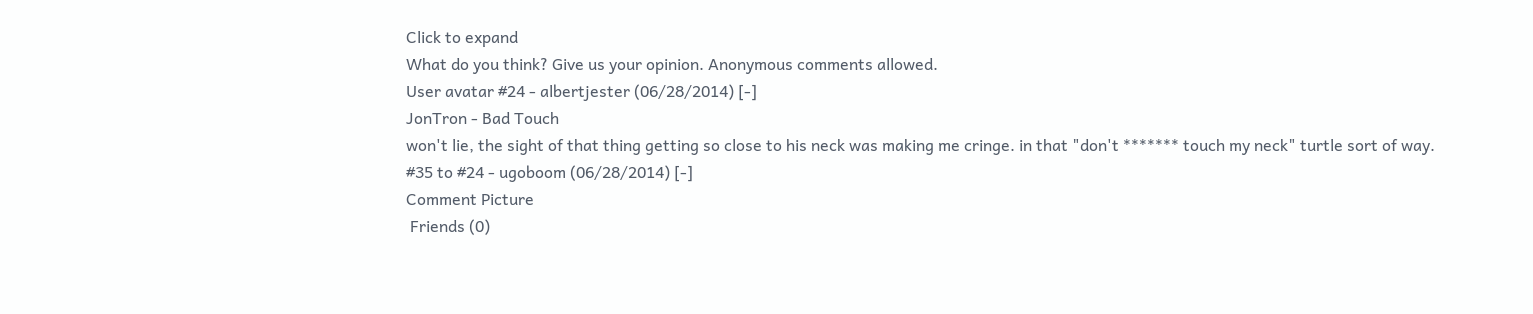Click to expand
What do you think? Give us your opinion. Anonymous comments allowed.
User avatar #24 - albertjester (06/28/2014) [-]
JonTron - Bad Touch
won't lie, the sight of that thing getting so close to his neck was making me cringe. in that "don't ******* touch my neck" turtle sort of way.
#35 to #24 - ugoboom (06/28/2014) [-]
Comment Picture
 Friends (0)